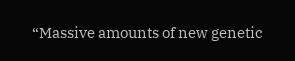“Massive amounts of new genetic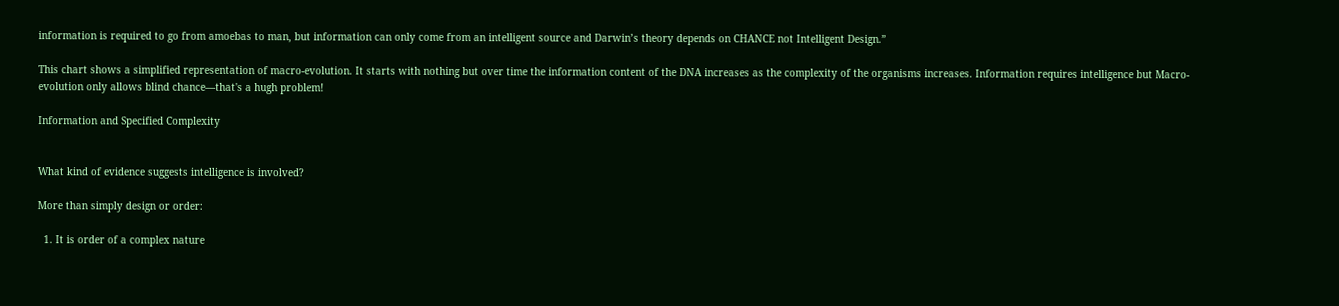information is required to go from amoebas to man, but information can only come from an intelligent source and Darwin’s theory depends on CHANCE not Intelligent Design.”

This chart shows a simplified representation of macro-evolution. It starts with nothing but over time the information content of the DNA increases as the complexity of the organisms increases. Information requires intelligence but Macro-evolution only allows blind chance—that's a hugh problem!

Information and Specified Complexity


What kind of evidence suggests intelligence is involved?

More than simply design or order:

  1. It is order of a complex nature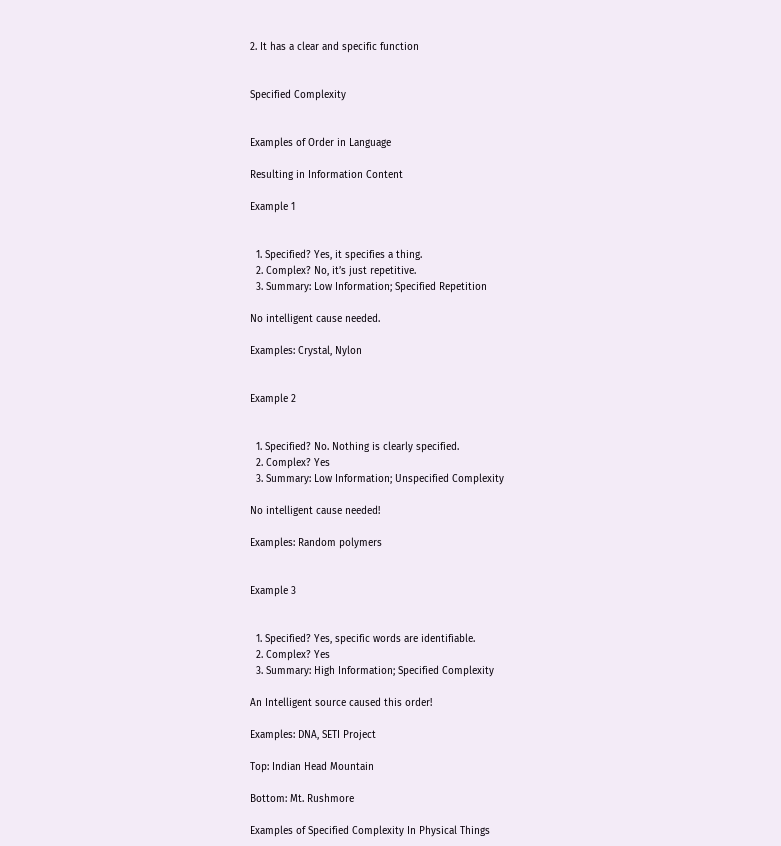2. It has a clear and specific function


Specified Complexity


Examples of Order in Language

Resulting in Information Content

Example 1


  1. Specified? Yes, it specifies a thing.
  2. Complex? No, it’s just repetitive.
  3. Summary: Low Information; Specified Repetition

No intelligent cause needed.

Examples: Crystal, Nylon


Example 2


  1. Specified? No. Nothing is clearly specified.
  2. Complex? Yes
  3. Summary: Low Information; Unspecified Complexity

No intelligent cause needed!

Examples: Random polymers


Example 3


  1. Specified? Yes, specific words are identifiable.
  2. Complex? Yes
  3. Summary: High Information; Specified Complexity

An Intelligent source caused this order!

Examples: DNA, SETI Project

Top: Indian Head Mountain

Bottom: Mt. Rushmore

Examples of Specified Complexity In Physical Things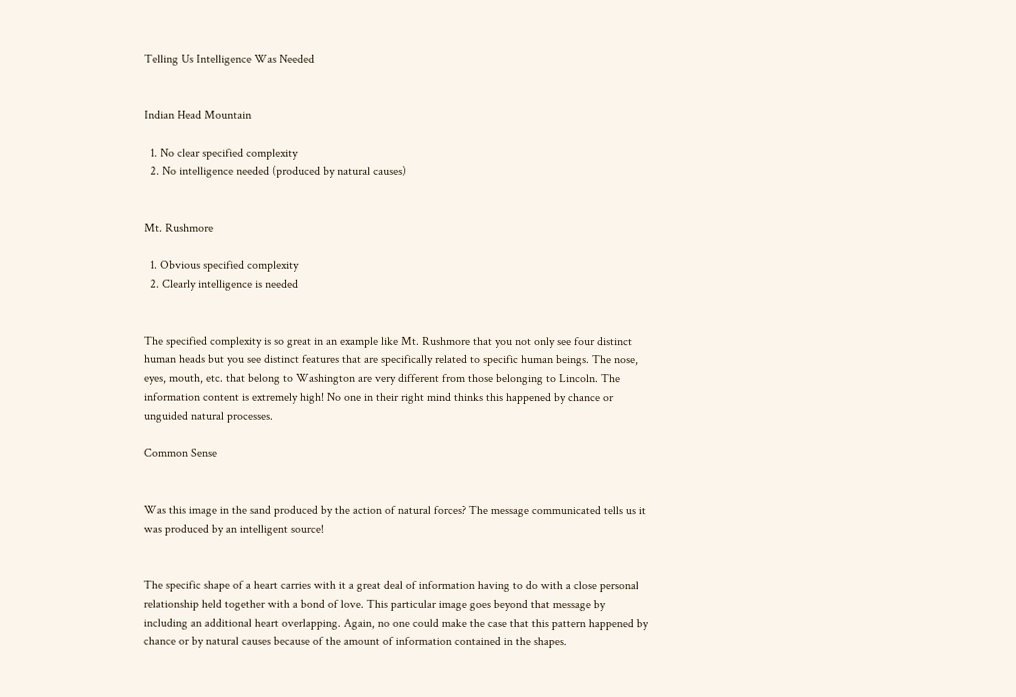Telling Us Intelligence Was Needed


Indian Head Mountain

  1. No clear specified complexity
  2. No intelligence needed (produced by natural causes)


Mt. Rushmore

  1. Obvious specified complexity
  2. Clearly intelligence is needed


The specified complexity is so great in an example like Mt. Rushmore that you not only see four distinct human heads but you see distinct features that are specifically related to specific human beings. The nose, eyes, mouth, etc. that belong to Washington are very different from those belonging to Lincoln. The information content is extremely high! No one in their right mind thinks this happened by chance or unguided natural processes.

Common Sense


Was this image in the sand produced by the action of natural forces? The message communicated tells us it was produced by an intelligent source!


The specific shape of a heart carries with it a great deal of information having to do with a close personal relationship held together with a bond of love. This particular image goes beyond that message by including an additional heart overlapping. Again, no one could make the case that this pattern happened by chance or by natural causes because of the amount of information contained in the shapes.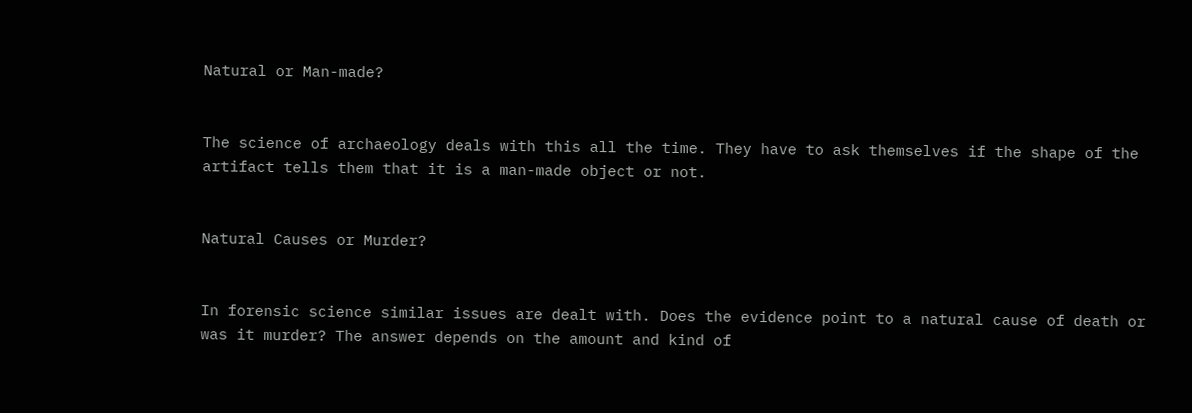Natural or Man-made?


The science of archaeology deals with this all the time. They have to ask themselves if the shape of the artifact tells them that it is a man-made object or not.


Natural Causes or Murder?


In forensic science similar issues are dealt with. Does the evidence point to a natural cause of death or was it murder? The answer depends on the amount and kind of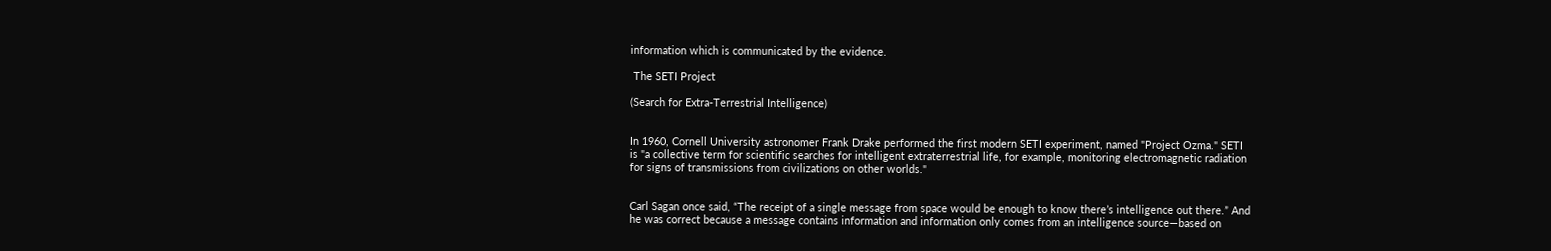information which is communicated by the evidence.

 The SETI Project

(Search for Extra-Terrestrial Intelligence)


In 1960, Cornell University astronomer Frank Drake performed the first modern SETI experiment, named "Project Ozma." SETI is "a collective term for scientific searches for intelligent extraterrestrial life, for example, monitoring electromagnetic radiation for signs of transmissions from civilizations on other worlds."


Carl Sagan once said, “The receipt of a single message from space would be enough to know there’s intelligence out there.” And he was correct because a message contains information and information only comes from an intelligence source—based on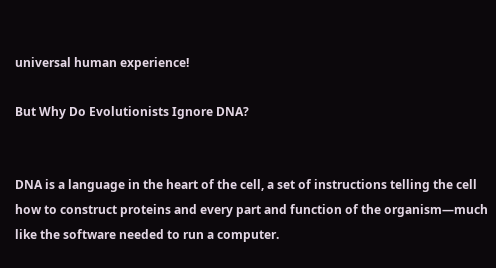universal human experience!

But Why Do Evolutionists Ignore DNA?


DNA is a language in the heart of the cell, a set of instructions telling the cell how to construct proteins and every part and function of the organism—much like the software needed to run a computer.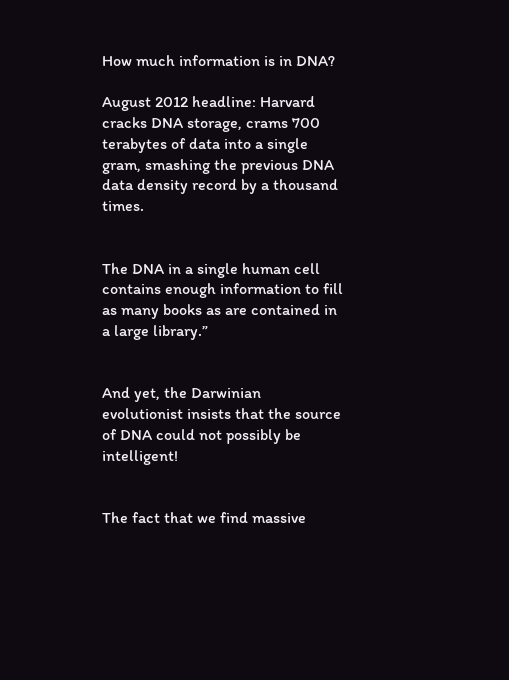How much information is in DNA?

August 2012 headline: Harvard cracks DNA storage, crams 700 terabytes of data into a single gram, smashing the previous DNA data density record by a thousand times.


The DNA in a single human cell contains enough information to fill as many books as are contained in a large library.”


And yet, the Darwinian evolutionist insists that the source of DNA could not possibly be intelligent!


The fact that we find massive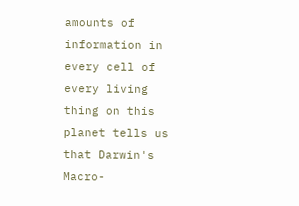amounts of information in every cell of every living thing on this planet tells us that Darwin's Macro-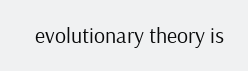evolutionary theory is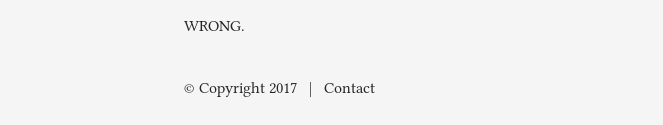WRONG.


© Copyright 2017   |   Contact